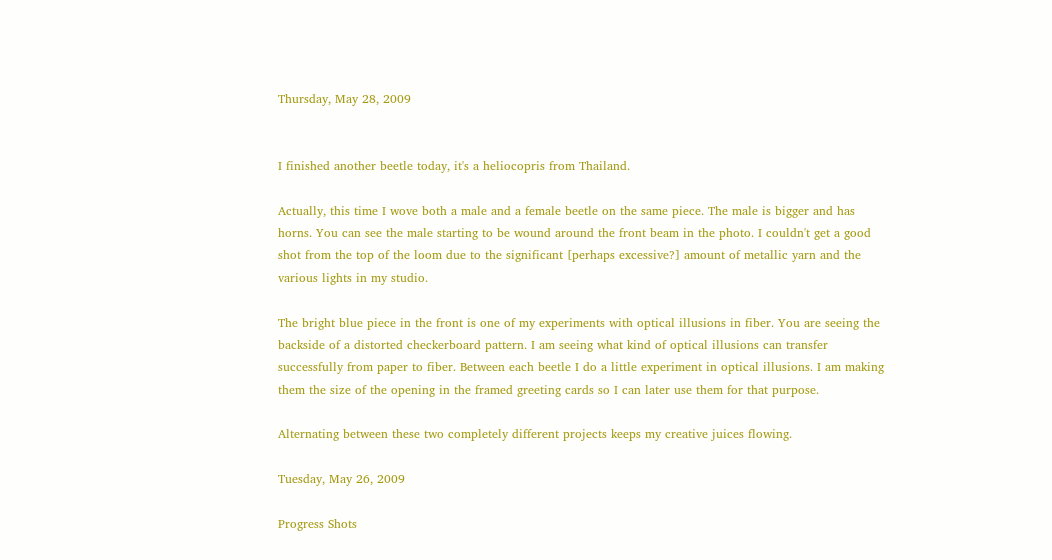Thursday, May 28, 2009


I finished another beetle today, it's a heliocopris from Thailand.

Actually, this time I wove both a male and a female beetle on the same piece. The male is bigger and has horns. You can see the male starting to be wound around the front beam in the photo. I couldn't get a good shot from the top of the loom due to the significant [perhaps excessive?] amount of metallic yarn and the various lights in my studio.

The bright blue piece in the front is one of my experiments with optical illusions in fiber. You are seeing the backside of a distorted checkerboard pattern. I am seeing what kind of optical illusions can transfer successfully from paper to fiber. Between each beetle I do a little experiment in optical illusions. I am making them the size of the opening in the framed greeting cards so I can later use them for that purpose.

Alternating between these two completely different projects keeps my creative juices flowing.

Tuesday, May 26, 2009

Progress Shots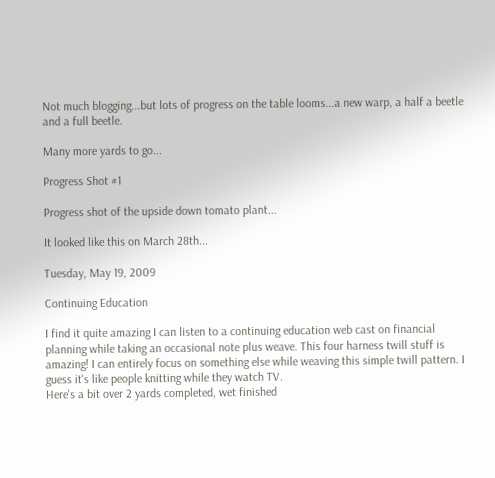Not much blogging...but lots of progress on the table looms...a new warp, a half a beetle and a full beetle.

Many more yards to go...

Progress Shot #1

Progress shot of the upside down tomato plant...

It looked like this on March 28th...

Tuesday, May 19, 2009

Continuing Education

I find it quite amazing I can listen to a continuing education web cast on financial planning while taking an occasional note plus weave. This four harness twill stuff is amazing! I can entirely focus on something else while weaving this simple twill pattern. I guess it's like people knitting while they watch TV.
Here's a bit over 2 yards completed, wet finished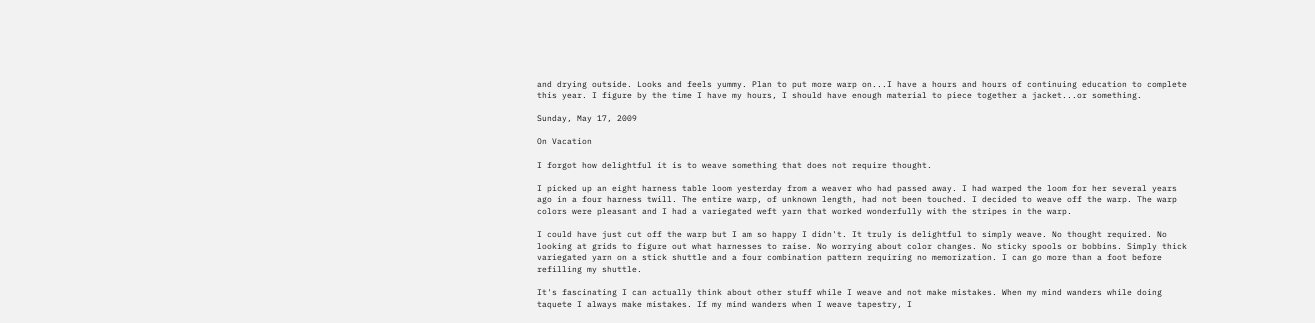and drying outside. Looks and feels yummy. Plan to put more warp on...I have a hours and hours of continuing education to complete this year. I figure by the time I have my hours, I should have enough material to piece together a jacket...or something.

Sunday, May 17, 2009

On Vacation

I forgot how delightful it is to weave something that does not require thought.

I picked up an eight harness table loom yesterday from a weaver who had passed away. I had warped the loom for her several years ago in a four harness twill. The entire warp, of unknown length, had not been touched. I decided to weave off the warp. The warp colors were pleasant and I had a variegated weft yarn that worked wonderfully with the stripes in the warp.

I could have just cut off the warp but I am so happy I didn't. It truly is delightful to simply weave. No thought required. No looking at grids to figure out what harnesses to raise. No worrying about color changes. No sticky spools or bobbins. Simply thick variegated yarn on a stick shuttle and a four combination pattern requiring no memorization. I can go more than a foot before refilling my shuttle.

It's fascinating I can actually think about other stuff while I weave and not make mistakes. When my mind wanders while doing taquete I always make mistakes. If my mind wanders when I weave tapestry, I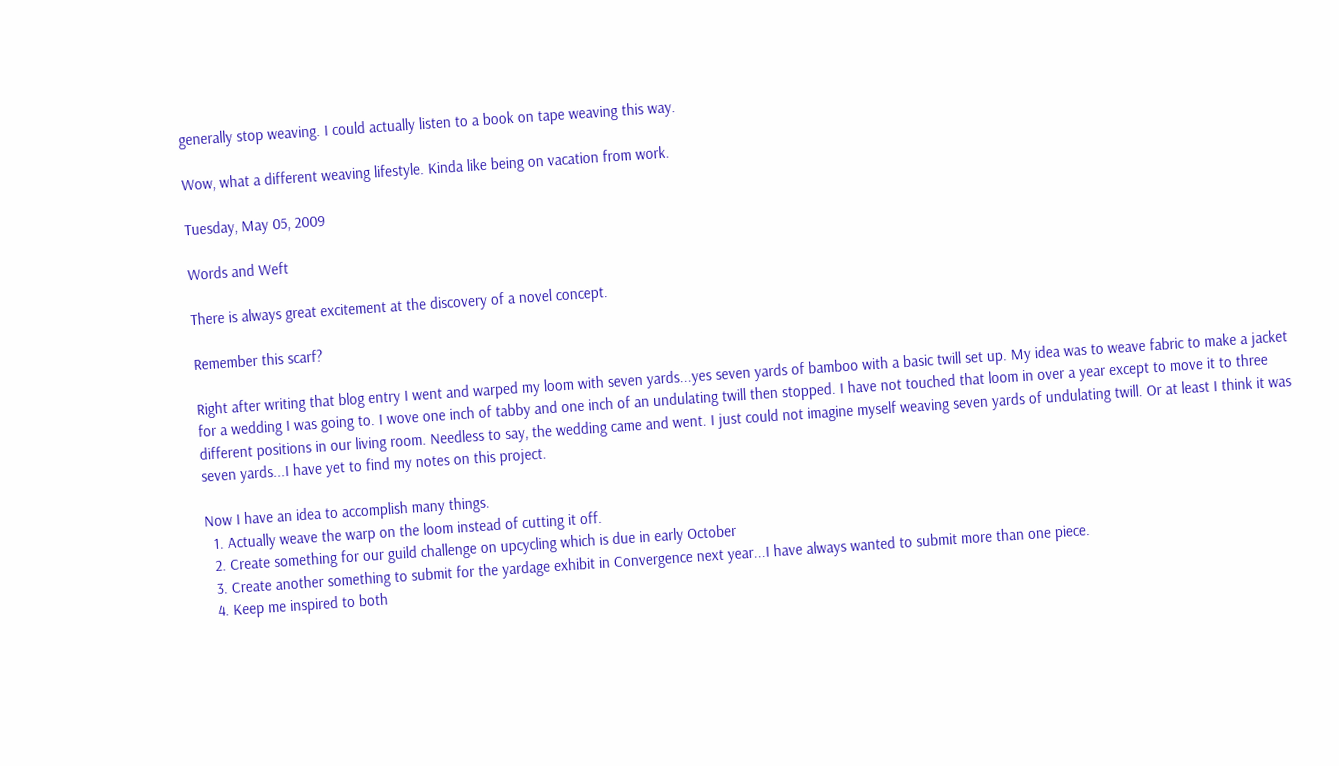generally stop weaving. I could actually listen to a book on tape weaving this way.

Wow, what a different weaving lifestyle. Kinda like being on vacation from work.

Tuesday, May 05, 2009

Words and Weft

There is always great excitement at the discovery of a novel concept.

Remember this scarf?

Right after writing that blog entry I went and warped my loom with seven yards...yes seven yards of bamboo with a basic twill set up. My idea was to weave fabric to make a jacket for a wedding I was going to. I wove one inch of tabby and one inch of an undulating twill then stopped. I have not touched that loom in over a year except to move it to three different positions in our living room. Needless to say, the wedding came and went. I just could not imagine myself weaving seven yards of undulating twill. Or at least I think it was seven yards...I have yet to find my notes on this project.

Now I have an idea to accomplish many things.
  1. Actually weave the warp on the loom instead of cutting it off.
  2. Create something for our guild challenge on upcycling which is due in early October
  3. Create another something to submit for the yardage exhibit in Convergence next year...I have always wanted to submit more than one piece.
  4. Keep me inspired to both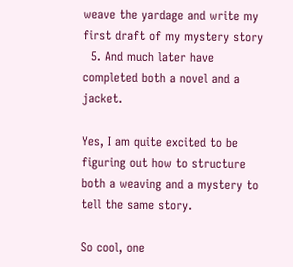weave the yardage and write my first draft of my mystery story
  5. And much later have completed both a novel and a jacket.

Yes, I am quite excited to be figuring out how to structure both a weaving and a mystery to tell the same story.

So cool, one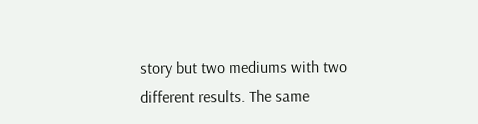story but two mediums with two different results. The same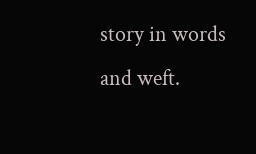story in words and weft.